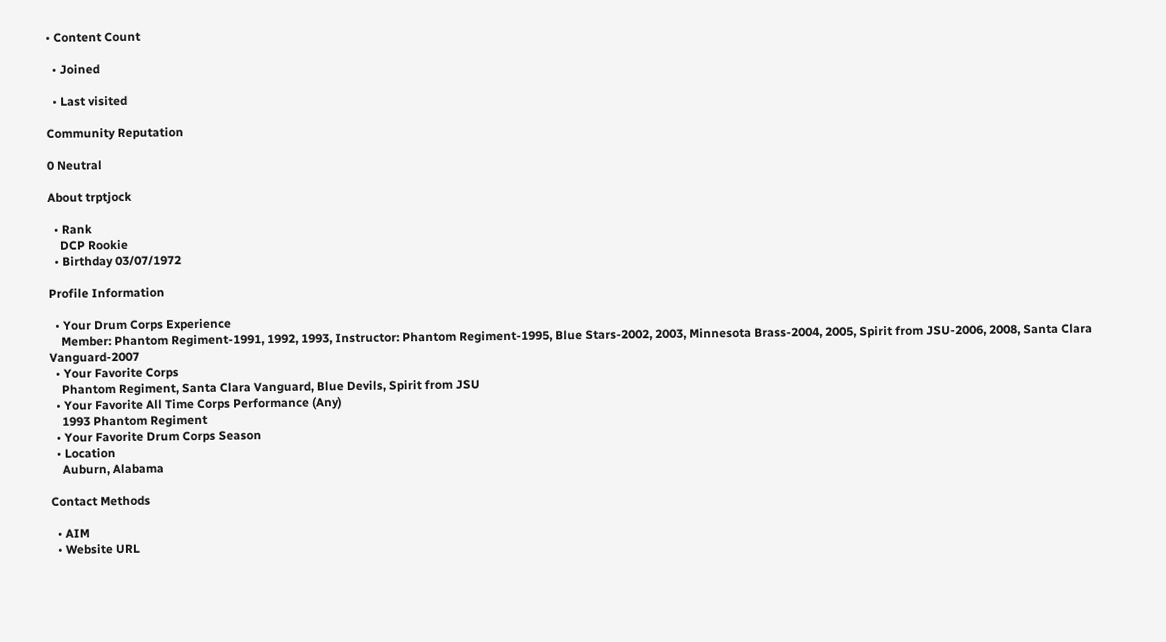• Content Count

  • Joined

  • Last visited

Community Reputation

0 Neutral

About trptjock

  • Rank
    DCP Rookie
  • Birthday 03/07/1972

Profile Information

  • Your Drum Corps Experience
    Member: Phantom Regiment-1991, 1992, 1993, Instructor: Phantom Regiment-1995, Blue Stars-2002, 2003, Minnesota Brass-2004, 2005, Spirit from JSU-2006, 2008, Santa Clara Vanguard-2007
  • Your Favorite Corps
    Phantom Regiment, Santa Clara Vanguard, Blue Devils, Spirit from JSU
  • Your Favorite All Time Corps Performance (Any)
    1993 Phantom Regiment
  • Your Favorite Drum Corps Season
  • Location
    Auburn, Alabama

Contact Methods

  • AIM
  • Website URL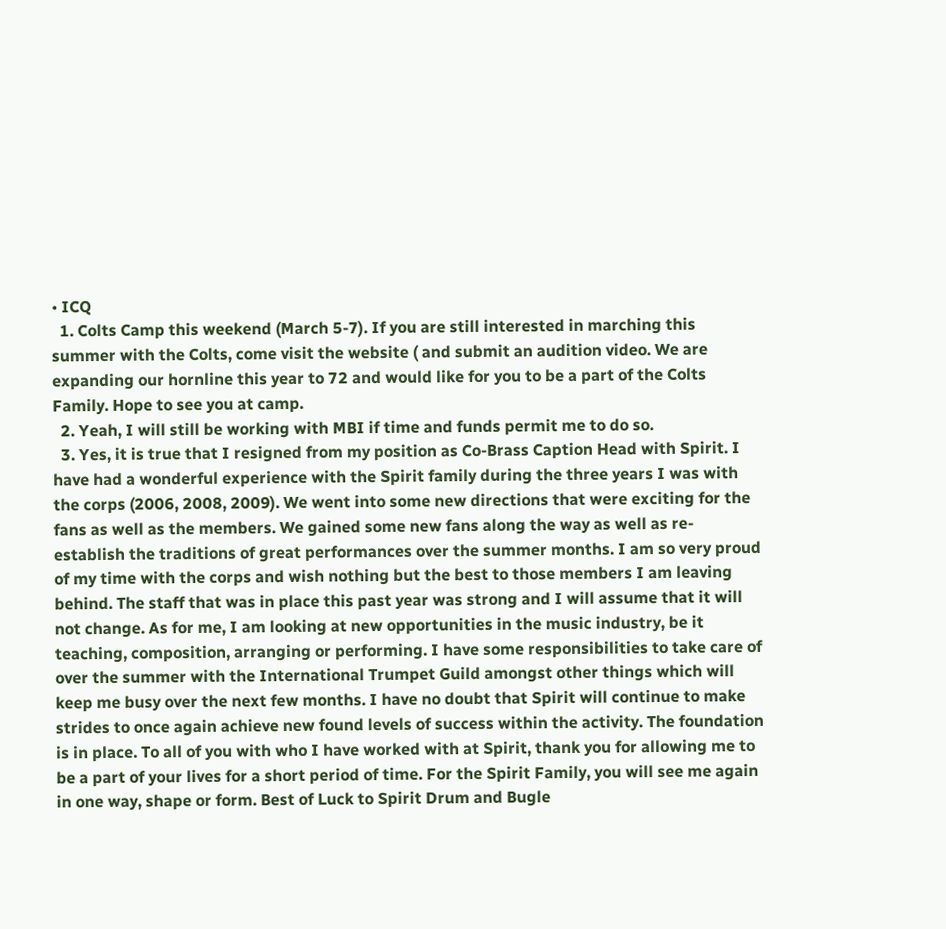• ICQ
  1. Colts Camp this weekend (March 5-7). If you are still interested in marching this summer with the Colts, come visit the website ( and submit an audition video. We are expanding our hornline this year to 72 and would like for you to be a part of the Colts Family. Hope to see you at camp.
  2. Yeah, I will still be working with MBI if time and funds permit me to do so.
  3. Yes, it is true that I resigned from my position as Co-Brass Caption Head with Spirit. I have had a wonderful experience with the Spirit family during the three years I was with the corps (2006, 2008, 2009). We went into some new directions that were exciting for the fans as well as the members. We gained some new fans along the way as well as re-establish the traditions of great performances over the summer months. I am so very proud of my time with the corps and wish nothing but the best to those members I am leaving behind. The staff that was in place this past year was strong and I will assume that it will not change. As for me, I am looking at new opportunities in the music industry, be it teaching, composition, arranging or performing. I have some responsibilities to take care of over the summer with the International Trumpet Guild amongst other things which will keep me busy over the next few months. I have no doubt that Spirit will continue to make strides to once again achieve new found levels of success within the activity. The foundation is in place. To all of you with who I have worked with at Spirit, thank you for allowing me to be a part of your lives for a short period of time. For the Spirit Family, you will see me again in one way, shape or form. Best of Luck to Spirit Drum and Bugle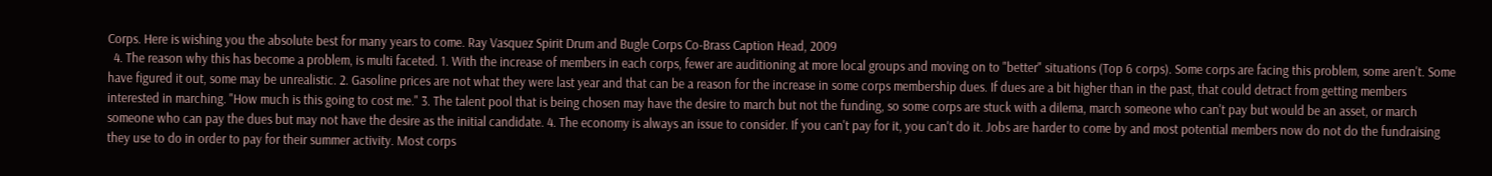Corps. Here is wishing you the absolute best for many years to come. Ray Vasquez Spirit Drum and Bugle Corps Co-Brass Caption Head, 2009
  4. The reason why this has become a problem, is multi faceted. 1. With the increase of members in each corps, fewer are auditioning at more local groups and moving on to "better" situations (Top 6 corps). Some corps are facing this problem, some aren't. Some have figured it out, some may be unrealistic. 2. Gasoline prices are not what they were last year and that can be a reason for the increase in some corps membership dues. If dues are a bit higher than in the past, that could detract from getting members interested in marching. "How much is this going to cost me." 3. The talent pool that is being chosen may have the desire to march but not the funding, so some corps are stuck with a dilema, march someone who can't pay but would be an asset, or march someone who can pay the dues but may not have the desire as the initial candidate. 4. The economy is always an issue to consider. If you can't pay for it, you can't do it. Jobs are harder to come by and most potential members now do not do the fundraising they use to do in order to pay for their summer activity. Most corps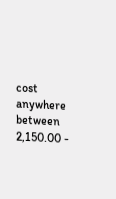cost anywhere between 2,150.00 -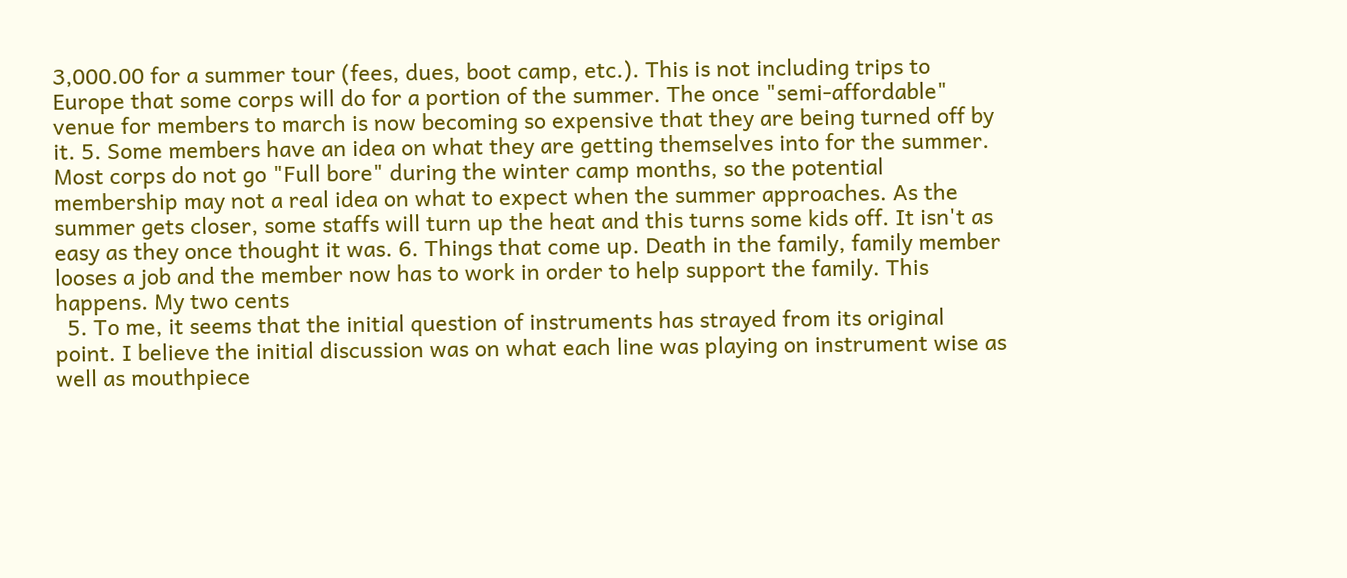3,000.00 for a summer tour (fees, dues, boot camp, etc.). This is not including trips to Europe that some corps will do for a portion of the summer. The once "semi-affordable" venue for members to march is now becoming so expensive that they are being turned off by it. 5. Some members have an idea on what they are getting themselves into for the summer. Most corps do not go "Full bore" during the winter camp months, so the potential membership may not a real idea on what to expect when the summer approaches. As the summer gets closer, some staffs will turn up the heat and this turns some kids off. It isn't as easy as they once thought it was. 6. Things that come up. Death in the family, family member looses a job and the member now has to work in order to help support the family. This happens. My two cents
  5. To me, it seems that the initial question of instruments has strayed from its original point. I believe the initial discussion was on what each line was playing on instrument wise as well as mouthpiece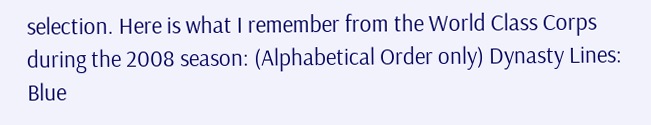selection. Here is what I remember from the World Class Corps during the 2008 season: (Alphabetical Order only) Dynasty Lines: Blue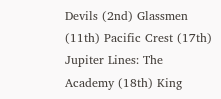Devils (2nd) Glassmen (11th) Pacific Crest (17th) Jupiter Lines: The Academy (18th) King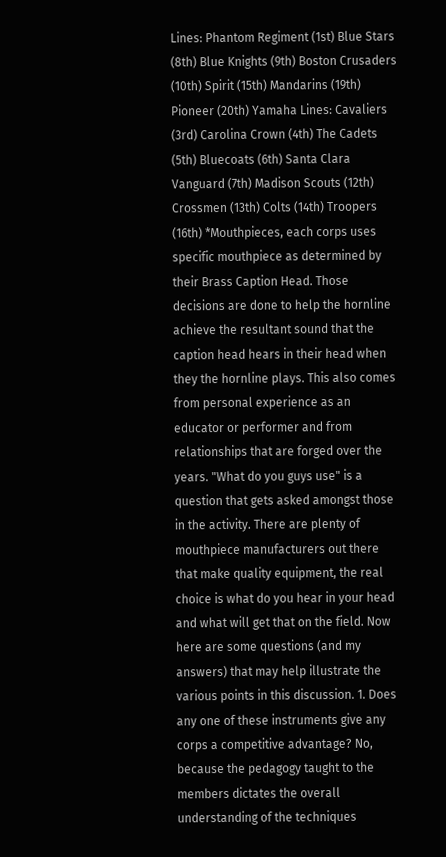Lines: Phantom Regiment (1st) Blue Stars (8th) Blue Knights (9th) Boston Crusaders (10th) Spirit (15th) Mandarins (19th) Pioneer (20th) Yamaha Lines: Cavaliers (3rd) Carolina Crown (4th) The Cadets (5th) Bluecoats (6th) Santa Clara Vanguard (7th) Madison Scouts (12th) Crossmen (13th) Colts (14th) Troopers (16th) *Mouthpieces, each corps uses specific mouthpiece as determined by their Brass Caption Head. Those decisions are done to help the hornline achieve the resultant sound that the caption head hears in their head when they the hornline plays. This also comes from personal experience as an educator or performer and from relationships that are forged over the years. "What do you guys use" is a question that gets asked amongst those in the activity. There are plenty of mouthpiece manufacturers out there that make quality equipment, the real choice is what do you hear in your head and what will get that on the field. Now here are some questions (and my answers) that may help illustrate the various points in this discussion. 1. Does any one of these instruments give any corps a competitive advantage? No, because the pedagogy taught to the members dictates the overall understanding of the techniques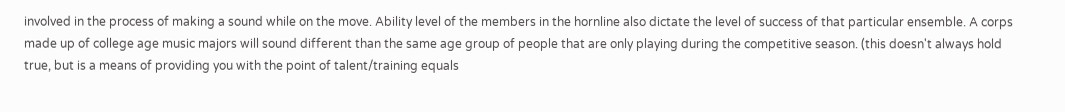involved in the process of making a sound while on the move. Ability level of the members in the hornline also dictate the level of success of that particular ensemble. A corps made up of college age music majors will sound different than the same age group of people that are only playing during the competitive season. (this doesn't always hold true, but is a means of providing you with the point of talent/training equals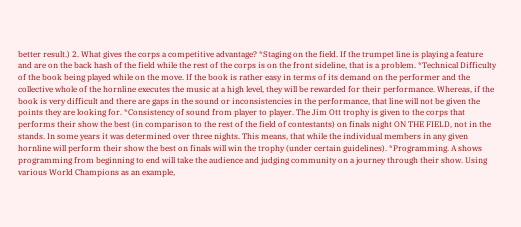better result.) 2. What gives the corps a competitive advantage? *Staging on the field. If the trumpet line is playing a feature and are on the back hash of the field while the rest of the corps is on the front sideline, that is a problem. *Technical Difficulty of the book being played while on the move. If the book is rather easy in terms of its demand on the performer and the collective whole of the hornline executes the music at a high level, they will be rewarded for their performance. Whereas, if the book is very difficult and there are gaps in the sound or inconsistencies in the performance, that line will not be given the points they are looking for. *Consistency of sound from player to player. The Jim Ott trophy is given to the corps that performs their show the best (in comparison to the rest of the field of contestants) on finals night ON THE FIELD, not in the stands. In some years it was determined over three nights. This means, that while the individual members in any given hornline will perform their show the best on finals will win the trophy (under certain guidelines). *Programming. A shows programming from beginning to end will take the audience and judging community on a journey through their show. Using various World Champions as an example,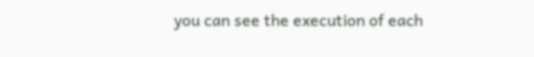you can see the execution of each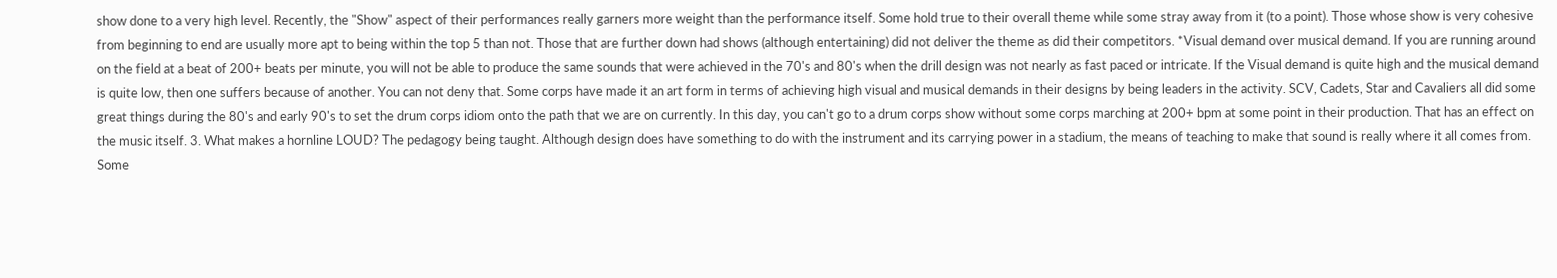show done to a very high level. Recently, the "Show" aspect of their performances really garners more weight than the performance itself. Some hold true to their overall theme while some stray away from it (to a point). Those whose show is very cohesive from beginning to end are usually more apt to being within the top 5 than not. Those that are further down had shows (although entertaining) did not deliver the theme as did their competitors. *Visual demand over musical demand. If you are running around on the field at a beat of 200+ beats per minute, you will not be able to produce the same sounds that were achieved in the 70's and 80's when the drill design was not nearly as fast paced or intricate. If the Visual demand is quite high and the musical demand is quite low, then one suffers because of another. You can not deny that. Some corps have made it an art form in terms of achieving high visual and musical demands in their designs by being leaders in the activity. SCV, Cadets, Star and Cavaliers all did some great things during the 80's and early 90's to set the drum corps idiom onto the path that we are on currently. In this day, you can't go to a drum corps show without some corps marching at 200+ bpm at some point in their production. That has an effect on the music itself. 3. What makes a hornline LOUD? The pedagogy being taught. Although design does have something to do with the instrument and its carrying power in a stadium, the means of teaching to make that sound is really where it all comes from. Some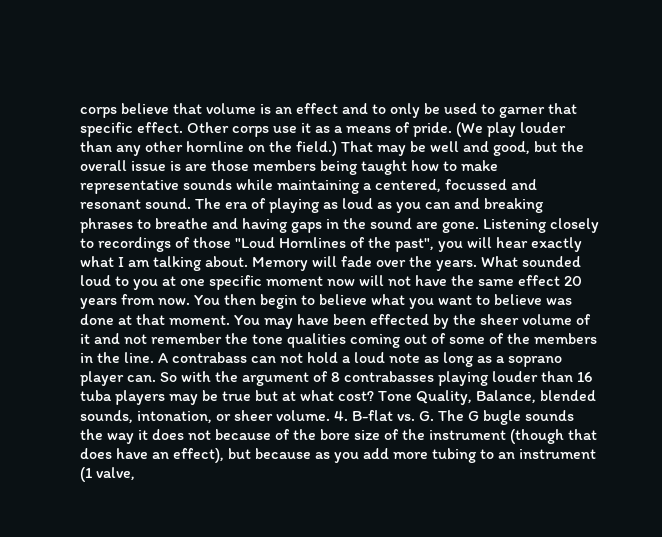corps believe that volume is an effect and to only be used to garner that specific effect. Other corps use it as a means of pride. (We play louder than any other hornline on the field.) That may be well and good, but the overall issue is are those members being taught how to make representative sounds while maintaining a centered, focussed and resonant sound. The era of playing as loud as you can and breaking phrases to breathe and having gaps in the sound are gone. Listening closely to recordings of those "Loud Hornlines of the past", you will hear exactly what I am talking about. Memory will fade over the years. What sounded loud to you at one specific moment now will not have the same effect 20 years from now. You then begin to believe what you want to believe was done at that moment. You may have been effected by the sheer volume of it and not remember the tone qualities coming out of some of the members in the line. A contrabass can not hold a loud note as long as a soprano player can. So with the argument of 8 contrabasses playing louder than 16 tuba players may be true but at what cost? Tone Quality, Balance, blended sounds, intonation, or sheer volume. 4. B-flat vs. G. The G bugle sounds the way it does not because of the bore size of the instrument (though that does have an effect), but because as you add more tubing to an instrument (1 valve,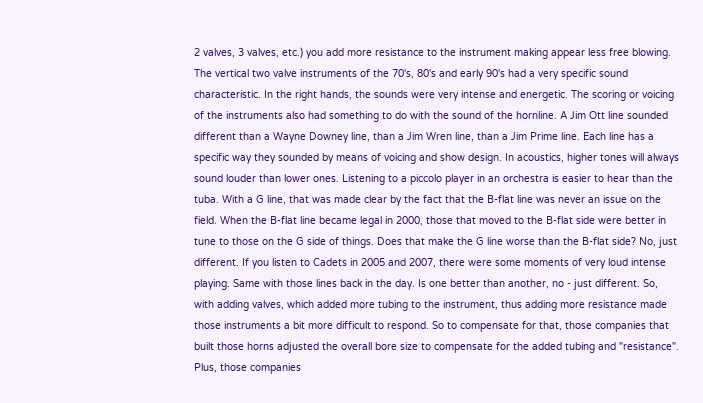2 valves, 3 valves, etc.) you add more resistance to the instrument making appear less free blowing. The vertical two valve instruments of the 70's, 80's and early 90's had a very specific sound characteristic. In the right hands, the sounds were very intense and energetic. The scoring or voicing of the instruments also had something to do with the sound of the hornline. A Jim Ott line sounded different than a Wayne Downey line, than a Jim Wren line, than a Jim Prime line. Each line has a specific way they sounded by means of voicing and show design. In acoustics, higher tones will always sound louder than lower ones. Listening to a piccolo player in an orchestra is easier to hear than the tuba. With a G line, that was made clear by the fact that the B-flat line was never an issue on the field. When the B-flat line became legal in 2000, those that moved to the B-flat side were better in tune to those on the G side of things. Does that make the G line worse than the B-flat side? No, just different. If you listen to Cadets in 2005 and 2007, there were some moments of very loud intense playing. Same with those lines back in the day. Is one better than another, no - just different. So, with adding valves, which added more tubing to the instrument, thus adding more resistance made those instruments a bit more difficult to respond. So to compensate for that, those companies that built those horns adjusted the overall bore size to compensate for the added tubing and "resistance". Plus, those companies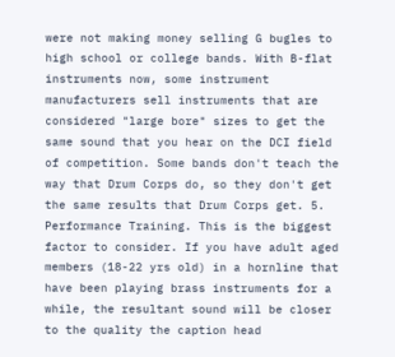were not making money selling G bugles to high school or college bands. With B-flat instruments now, some instrument manufacturers sell instruments that are considered "large bore" sizes to get the same sound that you hear on the DCI field of competition. Some bands don't teach the way that Drum Corps do, so they don't get the same results that Drum Corps get. 5. Performance Training. This is the biggest factor to consider. If you have adult aged members (18-22 yrs old) in a hornline that have been playing brass instruments for a while, the resultant sound will be closer to the quality the caption head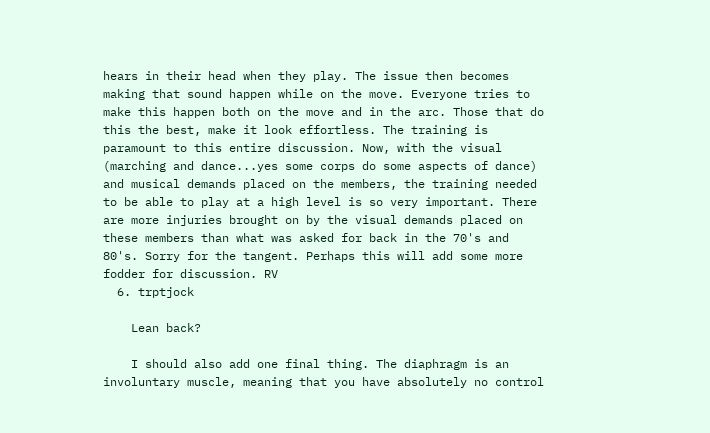hears in their head when they play. The issue then becomes making that sound happen while on the move. Everyone tries to make this happen both on the move and in the arc. Those that do this the best, make it look effortless. The training is paramount to this entire discussion. Now, with the visual (marching and dance...yes some corps do some aspects of dance) and musical demands placed on the members, the training needed to be able to play at a high level is so very important. There are more injuries brought on by the visual demands placed on these members than what was asked for back in the 70's and 80's. Sorry for the tangent. Perhaps this will add some more fodder for discussion. RV
  6. trptjock

    Lean back?

    I should also add one final thing. The diaphragm is an involuntary muscle, meaning that you have absolutely no control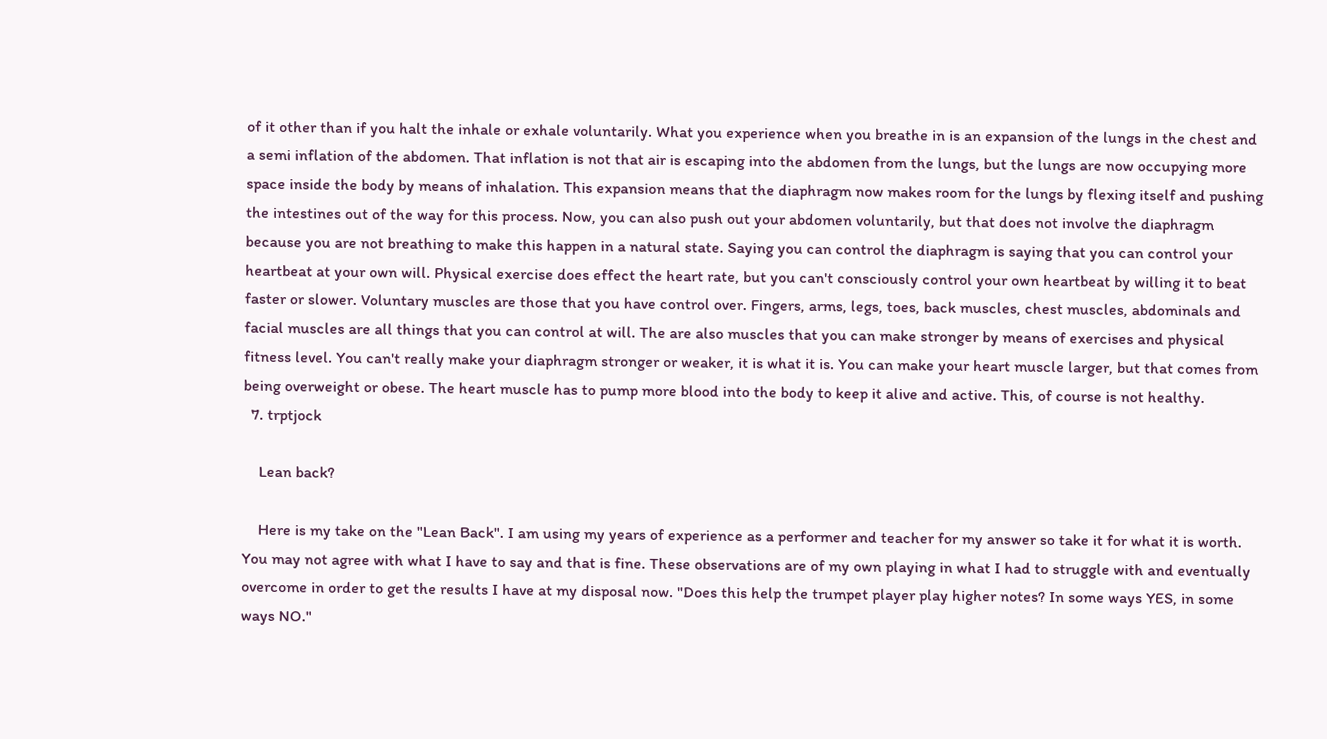of it other than if you halt the inhale or exhale voluntarily. What you experience when you breathe in is an expansion of the lungs in the chest and a semi inflation of the abdomen. That inflation is not that air is escaping into the abdomen from the lungs, but the lungs are now occupying more space inside the body by means of inhalation. This expansion means that the diaphragm now makes room for the lungs by flexing itself and pushing the intestines out of the way for this process. Now, you can also push out your abdomen voluntarily, but that does not involve the diaphragm because you are not breathing to make this happen in a natural state. Saying you can control the diaphragm is saying that you can control your heartbeat at your own will. Physical exercise does effect the heart rate, but you can't consciously control your own heartbeat by willing it to beat faster or slower. Voluntary muscles are those that you have control over. Fingers, arms, legs, toes, back muscles, chest muscles, abdominals and facial muscles are all things that you can control at will. The are also muscles that you can make stronger by means of exercises and physical fitness level. You can't really make your diaphragm stronger or weaker, it is what it is. You can make your heart muscle larger, but that comes from being overweight or obese. The heart muscle has to pump more blood into the body to keep it alive and active. This, of course is not healthy.
  7. trptjock

    Lean back?

    Here is my take on the "Lean Back". I am using my years of experience as a performer and teacher for my answer so take it for what it is worth. You may not agree with what I have to say and that is fine. These observations are of my own playing in what I had to struggle with and eventually overcome in order to get the results I have at my disposal now. "Does this help the trumpet player play higher notes? In some ways YES, in some ways NO."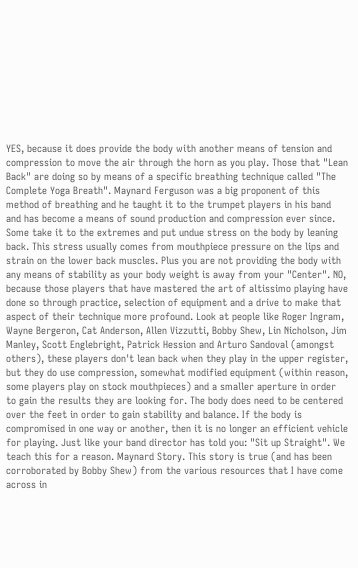YES, because it does provide the body with another means of tension and compression to move the air through the horn as you play. Those that "Lean Back" are doing so by means of a specific breathing technique called "The Complete Yoga Breath". Maynard Ferguson was a big proponent of this method of breathing and he taught it to the trumpet players in his band and has become a means of sound production and compression ever since. Some take it to the extremes and put undue stress on the body by leaning back. This stress usually comes from mouthpiece pressure on the lips and strain on the lower back muscles. Plus you are not providing the body with any means of stability as your body weight is away from your "Center". NO, because those players that have mastered the art of altissimo playing have done so through practice, selection of equipment and a drive to make that aspect of their technique more profound. Look at people like Roger Ingram, Wayne Bergeron, Cat Anderson, Allen Vizzutti, Bobby Shew, Lin Nicholson, Jim Manley, Scott Englebright, Patrick Hession and Arturo Sandoval (amongst others), these players don't lean back when they play in the upper register, but they do use compression, somewhat modified equipment (within reason, some players play on stock mouthpieces) and a smaller aperture in order to gain the results they are looking for. The body does need to be centered over the feet in order to gain stability and balance. If the body is compromised in one way or another, then it is no longer an efficient vehicle for playing. Just like your band director has told you: "Sit up Straight". We teach this for a reason. Maynard Story. This story is true (and has been corroborated by Bobby Shew) from the various resources that I have come across in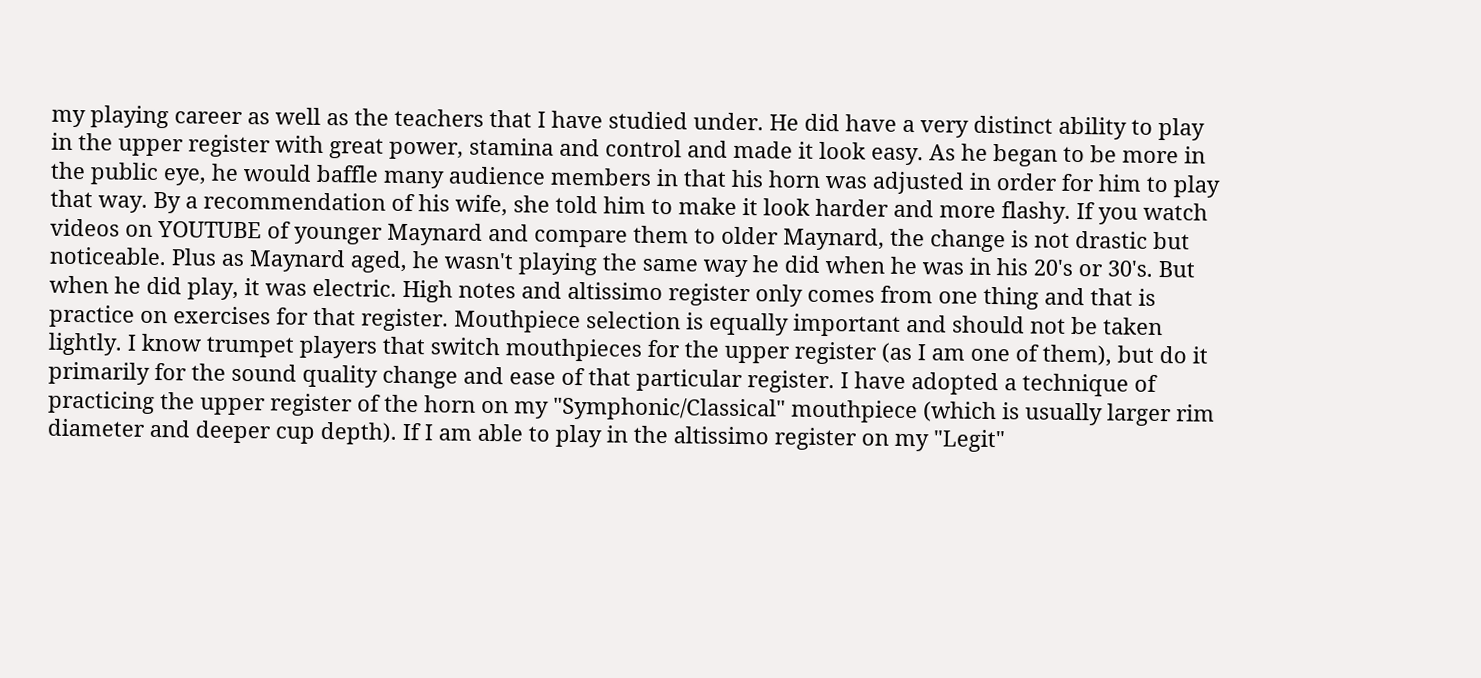my playing career as well as the teachers that I have studied under. He did have a very distinct ability to play in the upper register with great power, stamina and control and made it look easy. As he began to be more in the public eye, he would baffle many audience members in that his horn was adjusted in order for him to play that way. By a recommendation of his wife, she told him to make it look harder and more flashy. If you watch videos on YOUTUBE of younger Maynard and compare them to older Maynard, the change is not drastic but noticeable. Plus as Maynard aged, he wasn't playing the same way he did when he was in his 20's or 30's. But when he did play, it was electric. High notes and altissimo register only comes from one thing and that is practice on exercises for that register. Mouthpiece selection is equally important and should not be taken lightly. I know trumpet players that switch mouthpieces for the upper register (as I am one of them), but do it primarily for the sound quality change and ease of that particular register. I have adopted a technique of practicing the upper register of the horn on my "Symphonic/Classical" mouthpiece (which is usually larger rim diameter and deeper cup depth). If I am able to play in the altissimo register on my "Legit"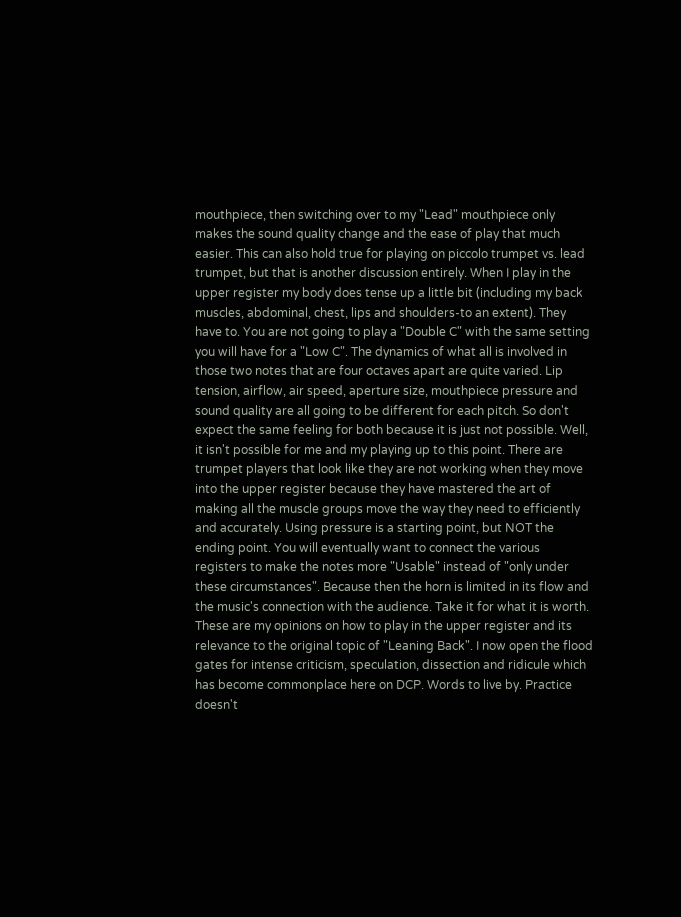mouthpiece, then switching over to my "Lead" mouthpiece only makes the sound quality change and the ease of play that much easier. This can also hold true for playing on piccolo trumpet vs. lead trumpet, but that is another discussion entirely. When I play in the upper register my body does tense up a little bit (including my back muscles, abdominal, chest, lips and shoulders-to an extent). They have to. You are not going to play a "Double C" with the same setting you will have for a "Low C". The dynamics of what all is involved in those two notes that are four octaves apart are quite varied. Lip tension, airflow, air speed, aperture size, mouthpiece pressure and sound quality are all going to be different for each pitch. So don't expect the same feeling for both because it is just not possible. Well, it isn't possible for me and my playing up to this point. There are trumpet players that look like they are not working when they move into the upper register because they have mastered the art of making all the muscle groups move the way they need to efficiently and accurately. Using pressure is a starting point, but NOT the ending point. You will eventually want to connect the various registers to make the notes more "Usable" instead of "only under these circumstances". Because then the horn is limited in its flow and the music's connection with the audience. Take it for what it is worth. These are my opinions on how to play in the upper register and its relevance to the original topic of "Leaning Back". I now open the flood gates for intense criticism, speculation, dissection and ridicule which has become commonplace here on DCP. Words to live by. Practice doesn't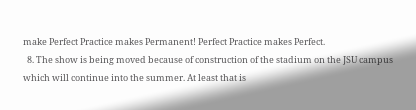make Perfect Practice makes Permanent! Perfect Practice makes Perfect.
  8. The show is being moved because of construction of the stadium on the JSU campus which will continue into the summer. At least that is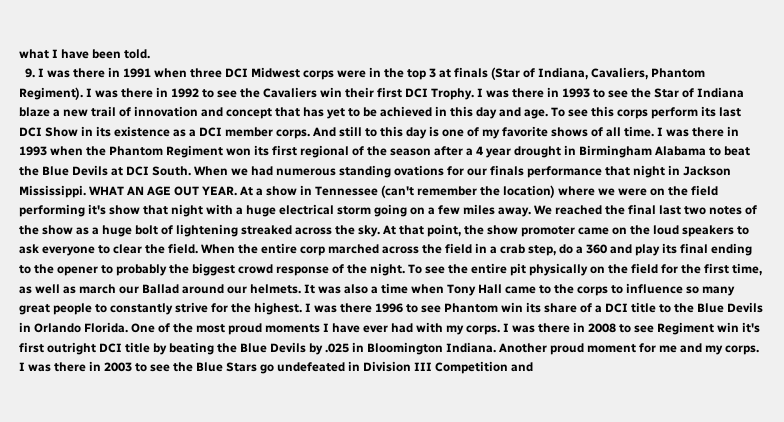what I have been told.
  9. I was there in 1991 when three DCI Midwest corps were in the top 3 at finals (Star of Indiana, Cavaliers, Phantom Regiment). I was there in 1992 to see the Cavaliers win their first DCI Trophy. I was there in 1993 to see the Star of Indiana blaze a new trail of innovation and concept that has yet to be achieved in this day and age. To see this corps perform its last DCI Show in its existence as a DCI member corps. And still to this day is one of my favorite shows of all time. I was there in 1993 when the Phantom Regiment won its first regional of the season after a 4 year drought in Birmingham Alabama to beat the Blue Devils at DCI South. When we had numerous standing ovations for our finals performance that night in Jackson Mississippi. WHAT AN AGE OUT YEAR. At a show in Tennessee (can't remember the location) where we were on the field performing it's show that night with a huge electrical storm going on a few miles away. We reached the final last two notes of the show as a huge bolt of lightening streaked across the sky. At that point, the show promoter came on the loud speakers to ask everyone to clear the field. When the entire corp marched across the field in a crab step, do a 360 and play its final ending to the opener to probably the biggest crowd response of the night. To see the entire pit physically on the field for the first time, as well as march our Ballad around our helmets. It was also a time when Tony Hall came to the corps to influence so many great people to constantly strive for the highest. I was there 1996 to see Phantom win its share of a DCI title to the Blue Devils in Orlando Florida. One of the most proud moments I have ever had with my corps. I was there in 2008 to see Regiment win it's first outright DCI title by beating the Blue Devils by .025 in Bloomington Indiana. Another proud moment for me and my corps. I was there in 2003 to see the Blue Stars go undefeated in Division III Competition and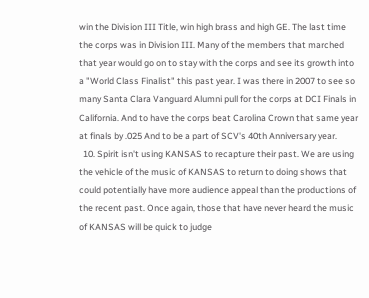win the Division III Title, win high brass and high GE. The last time the corps was in Division III. Many of the members that marched that year would go on to stay with the corps and see its growth into a "World Class Finalist" this past year. I was there in 2007 to see so many Santa Clara Vanguard Alumni pull for the corps at DCI Finals in California. And to have the corps beat Carolina Crown that same year at finals by .025 And to be a part of SCV's 40th Anniversary year.
  10. Spirit isn't using KANSAS to recapture their past. We are using the vehicle of the music of KANSAS to return to doing shows that could potentially have more audience appeal than the productions of the recent past. Once again, those that have never heard the music of KANSAS will be quick to judge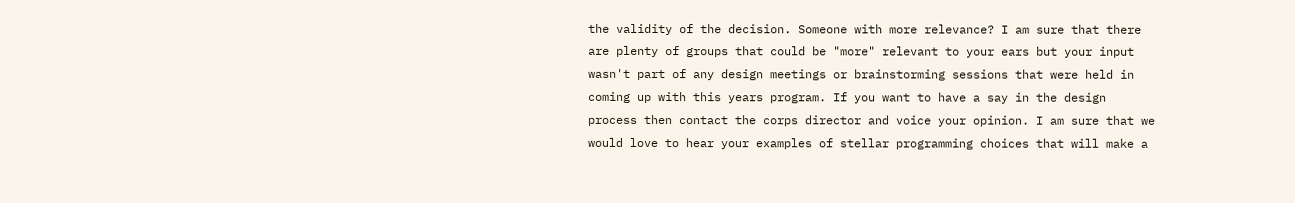the validity of the decision. Someone with more relevance? I am sure that there are plenty of groups that could be "more" relevant to your ears but your input wasn't part of any design meetings or brainstorming sessions that were held in coming up with this years program. If you want to have a say in the design process then contact the corps director and voice your opinion. I am sure that we would love to hear your examples of stellar programming choices that will make a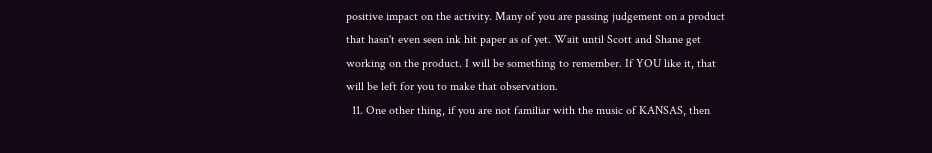positive impact on the activity. Many of you are passing judgement on a product that hasn't even seen ink hit paper as of yet. Wait until Scott and Shane get working on the product. I will be something to remember. If YOU like it, that will be left for you to make that observation.
  11. One other thing, if you are not familiar with the music of KANSAS, then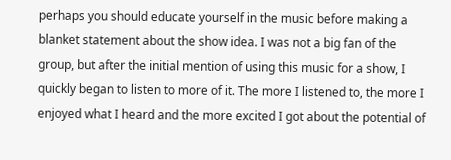perhaps you should educate yourself in the music before making a blanket statement about the show idea. I was not a big fan of the group, but after the initial mention of using this music for a show, I quickly began to listen to more of it. The more I listened to, the more I enjoyed what I heard and the more excited I got about the potential of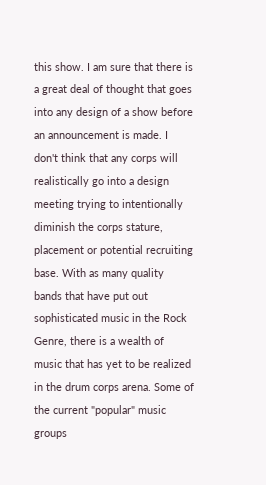this show. I am sure that there is a great deal of thought that goes into any design of a show before an announcement is made. I don't think that any corps will realistically go into a design meeting trying to intentionally diminish the corps stature, placement or potential recruiting base. With as many quality bands that have put out sophisticated music in the Rock Genre, there is a wealth of music that has yet to be realized in the drum corps arena. Some of the current "popular" music groups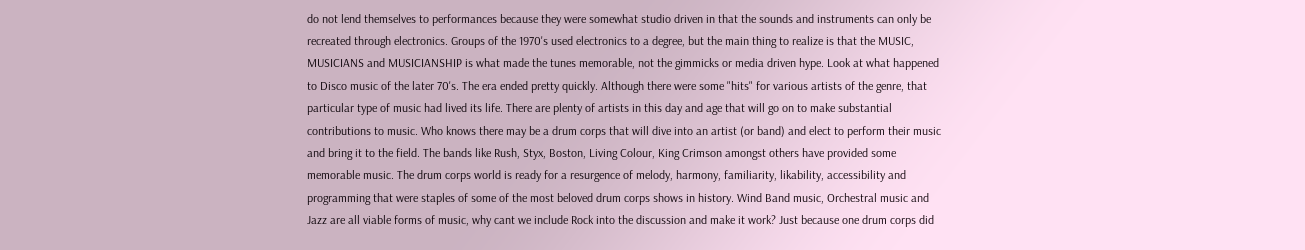do not lend themselves to performances because they were somewhat studio driven in that the sounds and instruments can only be recreated through electronics. Groups of the 1970's used electronics to a degree, but the main thing to realize is that the MUSIC, MUSICIANS and MUSICIANSHIP is what made the tunes memorable, not the gimmicks or media driven hype. Look at what happened to Disco music of the later 70's. The era ended pretty quickly. Although there were some "hits" for various artists of the genre, that particular type of music had lived its life. There are plenty of artists in this day and age that will go on to make substantial contributions to music. Who knows there may be a drum corps that will dive into an artist (or band) and elect to perform their music and bring it to the field. The bands like Rush, Styx, Boston, Living Colour, King Crimson amongst others have provided some memorable music. The drum corps world is ready for a resurgence of melody, harmony, familiarity, likability, accessibility and programming that were staples of some of the most beloved drum corps shows in history. Wind Band music, Orchestral music and Jazz are all viable forms of music, why cant we include Rock into the discussion and make it work? Just because one drum corps did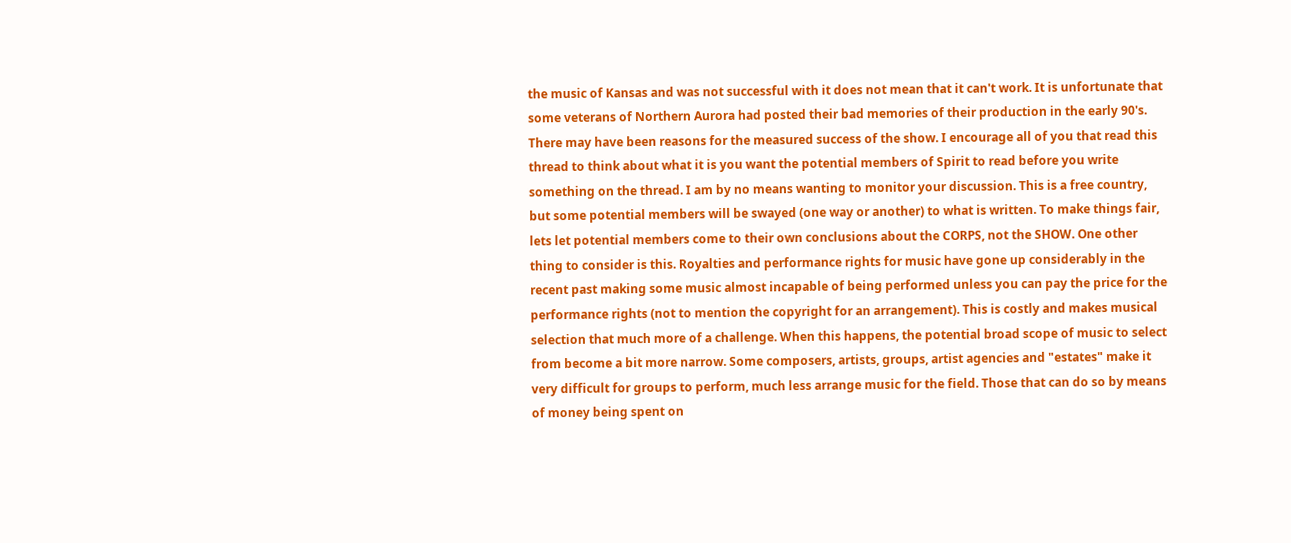the music of Kansas and was not successful with it does not mean that it can't work. It is unfortunate that some veterans of Northern Aurora had posted their bad memories of their production in the early 90's. There may have been reasons for the measured success of the show. I encourage all of you that read this thread to think about what it is you want the potential members of Spirit to read before you write something on the thread. I am by no means wanting to monitor your discussion. This is a free country, but some potential members will be swayed (one way or another) to what is written. To make things fair, lets let potential members come to their own conclusions about the CORPS, not the SHOW. One other thing to consider is this. Royalties and performance rights for music have gone up considerably in the recent past making some music almost incapable of being performed unless you can pay the price for the performance rights (not to mention the copyright for an arrangement). This is costly and makes musical selection that much more of a challenge. When this happens, the potential broad scope of music to select from become a bit more narrow. Some composers, artists, groups, artist agencies and "estates" make it very difficult for groups to perform, much less arrange music for the field. Those that can do so by means of money being spent on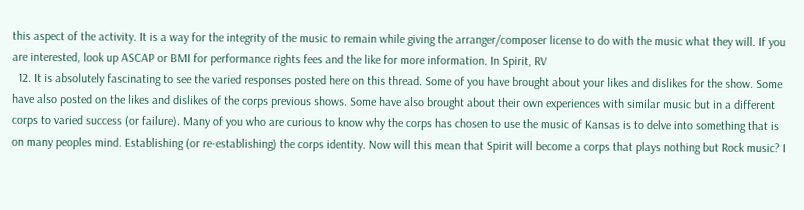this aspect of the activity. It is a way for the integrity of the music to remain while giving the arranger/composer license to do with the music what they will. If you are interested, look up ASCAP or BMI for performance rights fees and the like for more information. In Spirit, RV
  12. It is absolutely fascinating to see the varied responses posted here on this thread. Some of you have brought about your likes and dislikes for the show. Some have also posted on the likes and dislikes of the corps previous shows. Some have also brought about their own experiences with similar music but in a different corps to varied success (or failure). Many of you who are curious to know why the corps has chosen to use the music of Kansas is to delve into something that is on many peoples mind. Establishing (or re-establishing) the corps identity. Now will this mean that Spirit will become a corps that plays nothing but Rock music? I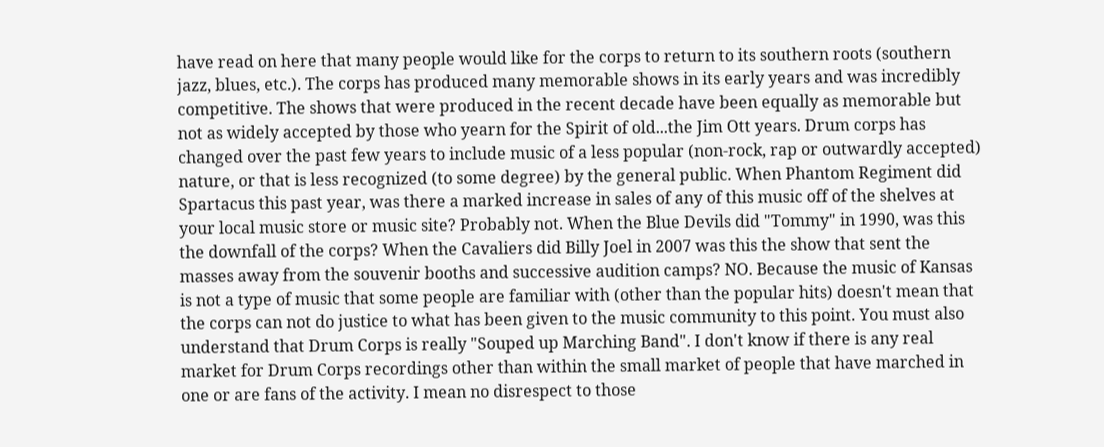have read on here that many people would like for the corps to return to its southern roots (southern jazz, blues, etc.). The corps has produced many memorable shows in its early years and was incredibly competitive. The shows that were produced in the recent decade have been equally as memorable but not as widely accepted by those who yearn for the Spirit of old...the Jim Ott years. Drum corps has changed over the past few years to include music of a less popular (non-rock, rap or outwardly accepted) nature, or that is less recognized (to some degree) by the general public. When Phantom Regiment did Spartacus this past year, was there a marked increase in sales of any of this music off of the shelves at your local music store or music site? Probably not. When the Blue Devils did "Tommy" in 1990, was this the downfall of the corps? When the Cavaliers did Billy Joel in 2007 was this the show that sent the masses away from the souvenir booths and successive audition camps? NO. Because the music of Kansas is not a type of music that some people are familiar with (other than the popular hits) doesn't mean that the corps can not do justice to what has been given to the music community to this point. You must also understand that Drum Corps is really "Souped up Marching Band". I don't know if there is any real market for Drum Corps recordings other than within the small market of people that have marched in one or are fans of the activity. I mean no disrespect to those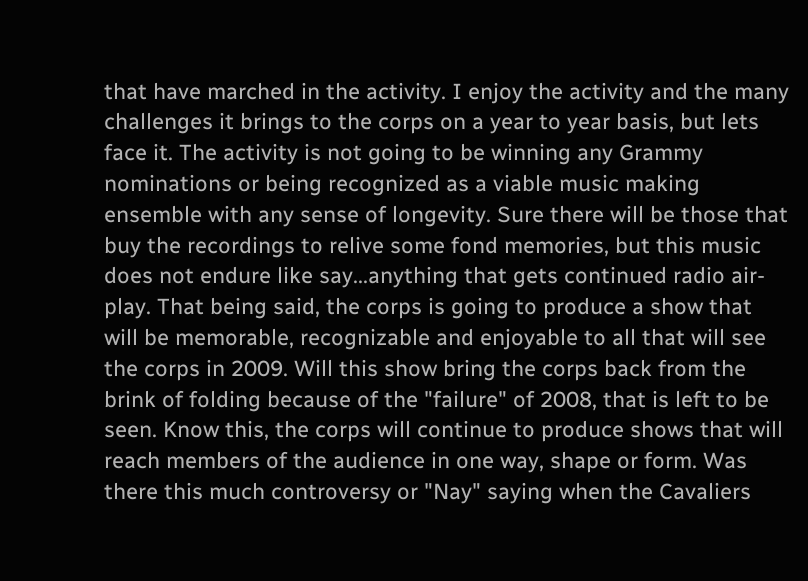that have marched in the activity. I enjoy the activity and the many challenges it brings to the corps on a year to year basis, but lets face it. The activity is not going to be winning any Grammy nominations or being recognized as a viable music making ensemble with any sense of longevity. Sure there will be those that buy the recordings to relive some fond memories, but this music does not endure like say...anything that gets continued radio air-play. That being said, the corps is going to produce a show that will be memorable, recognizable and enjoyable to all that will see the corps in 2009. Will this show bring the corps back from the brink of folding because of the "failure" of 2008, that is left to be seen. Know this, the corps will continue to produce shows that will reach members of the audience in one way, shape or form. Was there this much controversy or "Nay" saying when the Cavaliers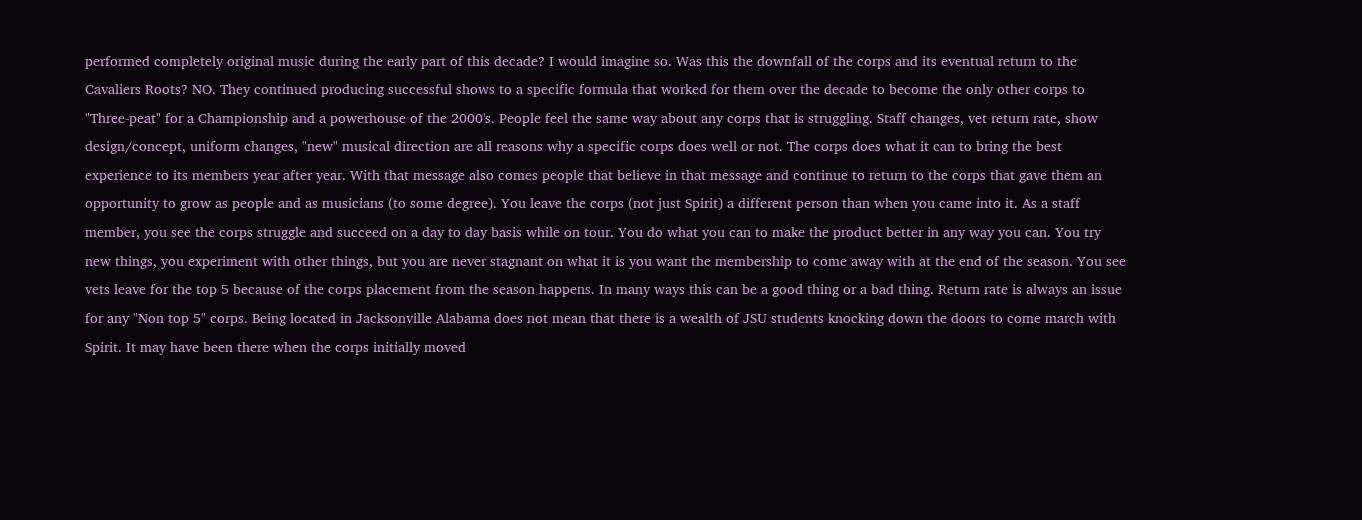performed completely original music during the early part of this decade? I would imagine so. Was this the downfall of the corps and its eventual return to the Cavaliers Roots? NO. They continued producing successful shows to a specific formula that worked for them over the decade to become the only other corps to "Three-peat" for a Championship and a powerhouse of the 2000's. People feel the same way about any corps that is struggling. Staff changes, vet return rate, show design/concept, uniform changes, "new" musical direction are all reasons why a specific corps does well or not. The corps does what it can to bring the best experience to its members year after year. With that message also comes people that believe in that message and continue to return to the corps that gave them an opportunity to grow as people and as musicians (to some degree). You leave the corps (not just Spirit) a different person than when you came into it. As a staff member, you see the corps struggle and succeed on a day to day basis while on tour. You do what you can to make the product better in any way you can. You try new things, you experiment with other things, but you are never stagnant on what it is you want the membership to come away with at the end of the season. You see vets leave for the top 5 because of the corps placement from the season happens. In many ways this can be a good thing or a bad thing. Return rate is always an issue for any "Non top 5" corps. Being located in Jacksonville Alabama does not mean that there is a wealth of JSU students knocking down the doors to come march with Spirit. It may have been there when the corps initially moved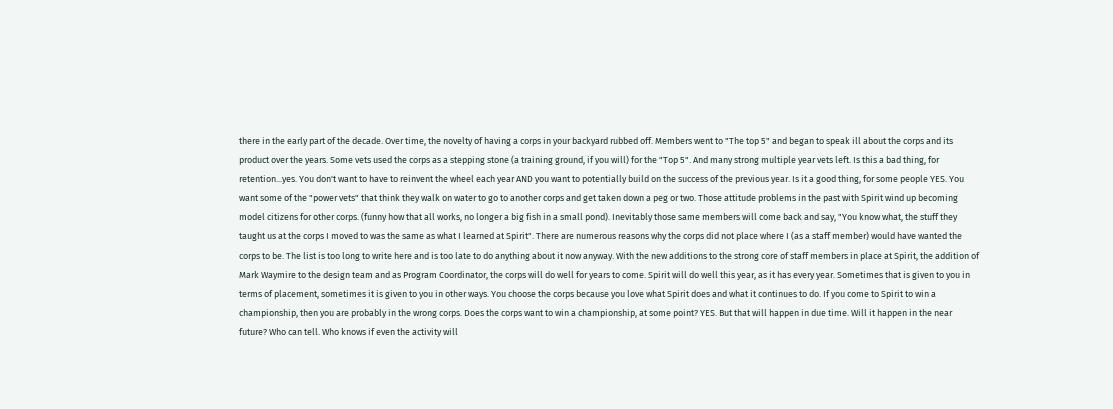there in the early part of the decade. Over time, the novelty of having a corps in your backyard rubbed off. Members went to "The top 5" and began to speak ill about the corps and its product over the years. Some vets used the corps as a stepping stone (a training ground, if you will) for the "Top 5". And many strong multiple year vets left. Is this a bad thing, for retention...yes. You don't want to have to reinvent the wheel each year AND you want to potentially build on the success of the previous year. Is it a good thing, for some people YES. You want some of the "power vets" that think they walk on water to go to another corps and get taken down a peg or two. Those attitude problems in the past with Spirit wind up becoming model citizens for other corps. (funny how that all works, no longer a big fish in a small pond). Inevitably those same members will come back and say, "You know what, the stuff they taught us at the corps I moved to was the same as what I learned at Spirit". There are numerous reasons why the corps did not place where I (as a staff member) would have wanted the corps to be. The list is too long to write here and is too late to do anything about it now anyway. With the new additions to the strong core of staff members in place at Spirit, the addition of Mark Waymire to the design team and as Program Coordinator, the corps will do well for years to come. Spirit will do well this year, as it has every year. Sometimes that is given to you in terms of placement, sometimes it is given to you in other ways. You choose the corps because you love what Spirit does and what it continues to do. If you come to Spirit to win a championship, then you are probably in the wrong corps. Does the corps want to win a championship, at some point? YES. But that will happen in due time. Will it happen in the near future? Who can tell. Who knows if even the activity will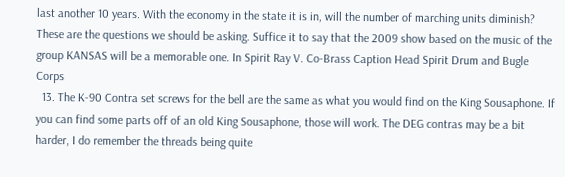last another 10 years. With the economy in the state it is in, will the number of marching units diminish? These are the questions we should be asking. Suffice it to say that the 2009 show based on the music of the group KANSAS will be a memorable one. In Spirit Ray V. Co-Brass Caption Head Spirit Drum and Bugle Corps
  13. The K-90 Contra set screws for the bell are the same as what you would find on the King Sousaphone. If you can find some parts off of an old King Sousaphone, those will work. The DEG contras may be a bit harder, I do remember the threads being quite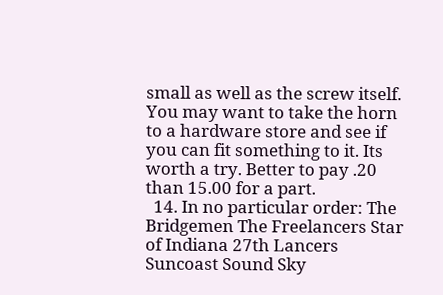small as well as the screw itself. You may want to take the horn to a hardware store and see if you can fit something to it. Its worth a try. Better to pay .20 than 15.00 for a part.
  14. In no particular order: The Bridgemen The Freelancers Star of Indiana 27th Lancers Suncoast Sound Sky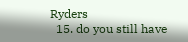Ryders
  15. do you still have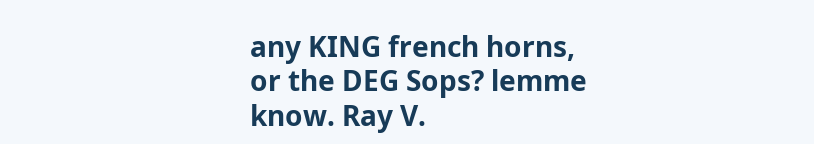any KING french horns, or the DEG Sops? lemme know. Ray V.